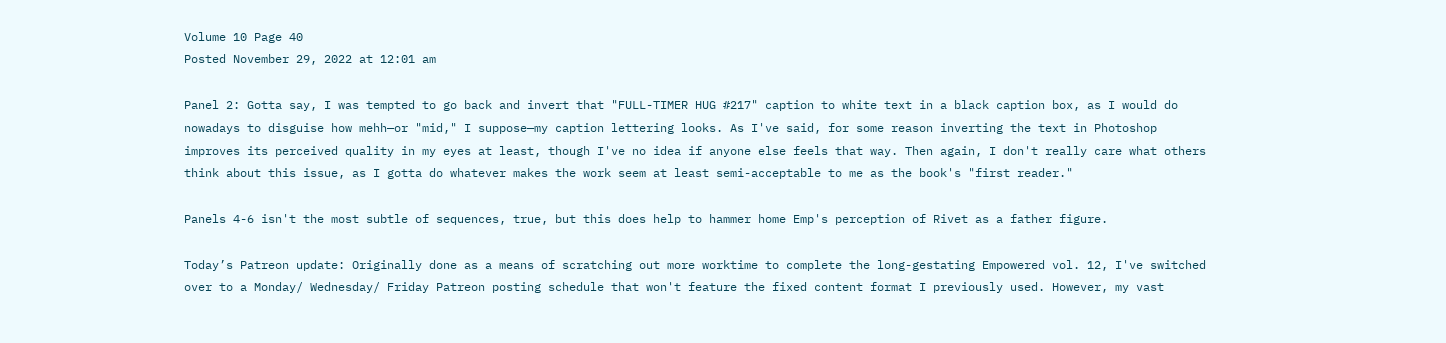Volume 10 Page 40
Posted November 29, 2022 at 12:01 am

Panel 2: Gotta say, I was tempted to go back and invert that "FULL-TIMER HUG #217" caption to white text in a black caption box, as I would do nowadays to disguise how mehh—or "mid," I suppose—my caption lettering looks. As I've said, for some reason inverting the text in Photoshop improves its perceived quality in my eyes at least, though I've no idea if anyone else feels that way. Then again, I don't really care what others think about this issue, as I gotta do whatever makes the work seem at least semi-acceptable to me as the book's "first reader."

Panels 4-6 isn't the most subtle of sequences, true, but this does help to hammer home Emp's perception of Rivet as a father figure.

Today’s Patreon update: Originally done as a means of scratching out more worktime to complete the long-gestating Empowered vol. 12, I've switched over to a Monday/ Wednesday/ Friday Patreon posting schedule that won't feature the fixed content format I previously used. However, my vast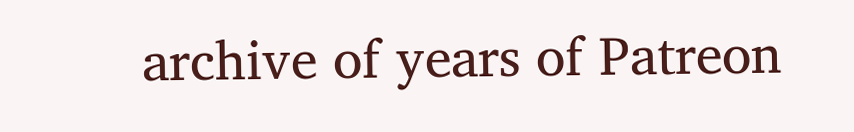archive of years of Patreon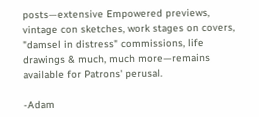posts—extensive Empowered previews, vintage con sketches, work stages on covers, "damsel in distress" commissions, life drawings & much, much more—remains available for Patrons' perusal.

-Adam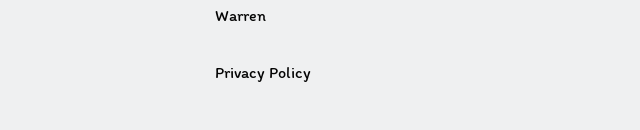Warren

Privacy Policy